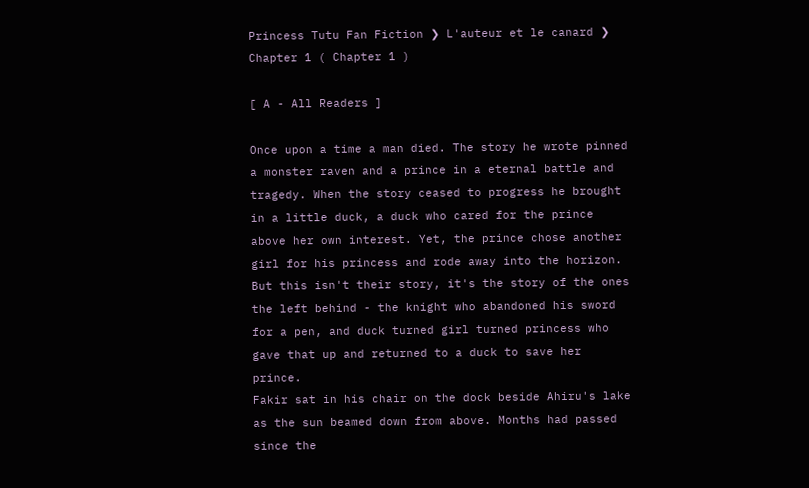Princess Tutu Fan Fiction ❯ L'auteur et le canard ❯ Chapter 1 ( Chapter 1 )

[ A - All Readers ]

Once upon a time a man died. The story he wrote pinned a monster raven and a prince in a eternal battle and tragedy. When the story ceased to progress he brought in a little duck, a duck who cared for the prince above her own interest. Yet, the prince chose another girl for his princess and rode away into the horizon. But this isn't their story, it's the story of the ones the left behind - the knight who abandoned his sword for a pen, and duck turned girl turned princess who gave that up and returned to a duck to save her prince.
Fakir sat in his chair on the dock beside Ahiru's lake as the sun beamed down from above. Months had passed since the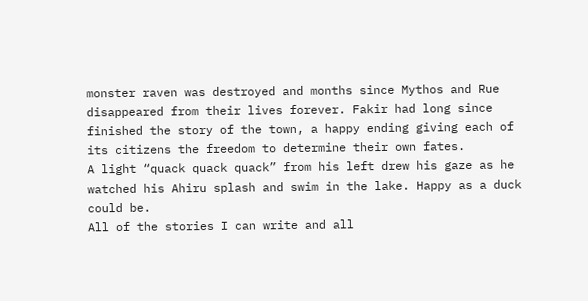monster raven was destroyed and months since Mythos and Rue disappeared from their lives forever. Fakir had long since finished the story of the town, a happy ending giving each of its citizens the freedom to determine their own fates.
A light “quack quack quack” from his left drew his gaze as he watched his Ahiru splash and swim in the lake. Happy as a duck could be.
All of the stories I can write and all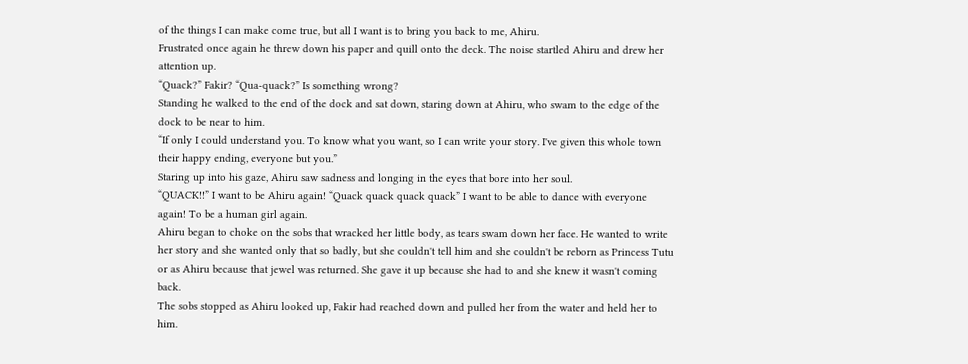of the things I can make come true, but all I want is to bring you back to me, Ahiru.
Frustrated once again he threw down his paper and quill onto the deck. The noise startled Ahiru and drew her attention up.
“Quack?” Fakir? “Qua-quack?” Is something wrong?
Standing he walked to the end of the dock and sat down, staring down at Ahiru, who swam to the edge of the dock to be near to him.
“If only I could understand you. To know what you want, so I can write your story. I've given this whole town their happy ending, everyone but you.”
Staring up into his gaze, Ahiru saw sadness and longing in the eyes that bore into her soul.
“QUACK!!” I want to be Ahiru again! “Quack quack quack quack” I want to be able to dance with everyone again! To be a human girl again.
Ahiru began to choke on the sobs that wracked her little body, as tears swam down her face. He wanted to write her story and she wanted only that so badly, but she couldn't tell him and she couldn't be reborn as Princess Tutu or as Ahiru because that jewel was returned. She gave it up because she had to and she knew it wasn't coming back.
The sobs stopped as Ahiru looked up, Fakir had reached down and pulled her from the water and held her to him.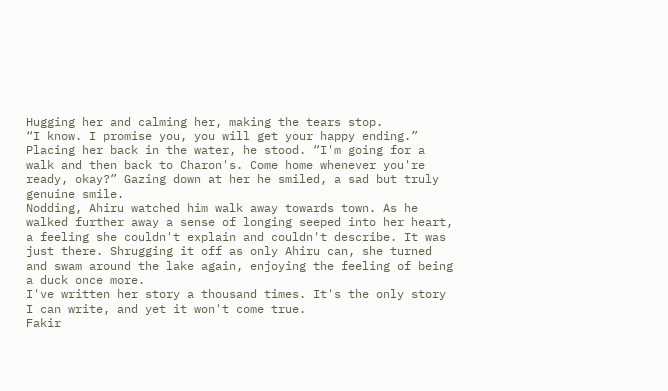Hugging her and calming her, making the tears stop.
“I know. I promise you, you will get your happy ending.”
Placing her back in the water, he stood. “I'm going for a walk and then back to Charon's. Come home whenever you're ready, okay?” Gazing down at her he smiled, a sad but truly genuine smile.
Nodding, Ahiru watched him walk away towards town. As he walked further away a sense of longing seeped into her heart, a feeling she couldn't explain and couldn't describe. It was just there. Shrugging it off as only Ahiru can, she turned and swam around the lake again, enjoying the feeling of being a duck once more.
I've written her story a thousand times. It's the only story I can write, and yet it won't come true.
Fakir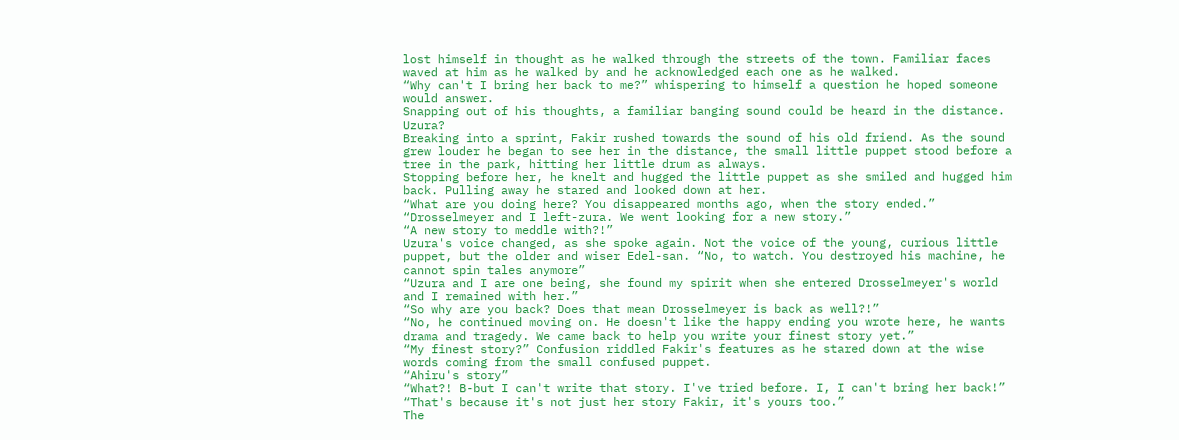lost himself in thought as he walked through the streets of the town. Familiar faces waved at him as he walked by and he acknowledged each one as he walked.
“Why can't I bring her back to me?” whispering to himself a question he hoped someone would answer.
Snapping out of his thoughts, a familiar banging sound could be heard in the distance. Uzura?
Breaking into a sprint, Fakir rushed towards the sound of his old friend. As the sound grew louder he began to see her in the distance, the small little puppet stood before a tree in the park, hitting her little drum as always.
Stopping before her, he knelt and hugged the little puppet as she smiled and hugged him back. Pulling away he stared and looked down at her.
“What are you doing here? You disappeared months ago, when the story ended.”
“Drosselmeyer and I left-zura. We went looking for a new story.”
“A new story to meddle with?!”
Uzura's voice changed, as she spoke again. Not the voice of the young, curious little puppet, but the older and wiser Edel-san. “No, to watch. You destroyed his machine, he cannot spin tales anymore”
“Uzura and I are one being, she found my spirit when she entered Drosselmeyer's world and I remained with her.”
“So why are you back? Does that mean Drosselmeyer is back as well?!”
“No, he continued moving on. He doesn't like the happy ending you wrote here, he wants drama and tragedy. We came back to help you write your finest story yet.”
“My finest story?” Confusion riddled Fakir's features as he stared down at the wise words coming from the small confused puppet.
“Ahiru's story”
“What?! B-but I can't write that story. I've tried before. I, I can't bring her back!”
“That's because it's not just her story Fakir, it's yours too.”
The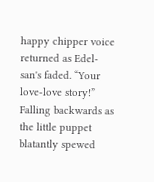happy chipper voice returned as Edel-san's faded. “Your love-love story!”
Falling backwards as the little puppet blatantly spewed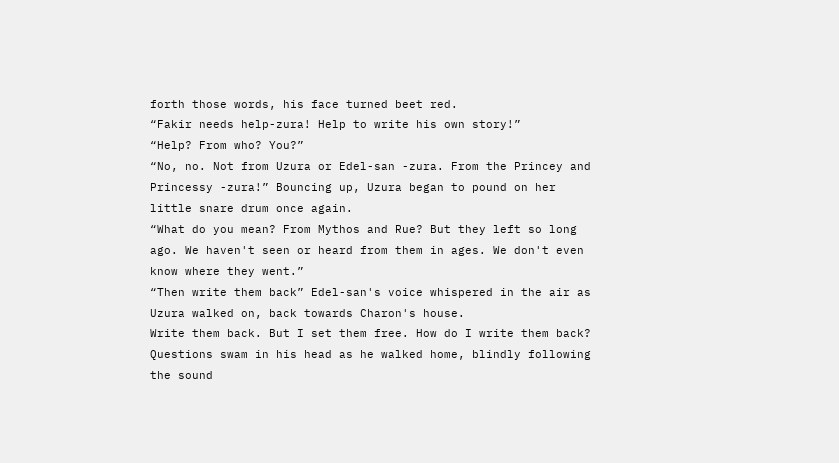forth those words, his face turned beet red.
“Fakir needs help-zura! Help to write his own story!”
“Help? From who? You?”
“No, no. Not from Uzura or Edel-san -zura. From the Princey and Princessy -zura!” Bouncing up, Uzura began to pound on her little snare drum once again.
“What do you mean? From Mythos and Rue? But they left so long ago. We haven't seen or heard from them in ages. We don't even know where they went.”
“Then write them back” Edel-san's voice whispered in the air as Uzura walked on, back towards Charon's house.
Write them back. But I set them free. How do I write them back?
Questions swam in his head as he walked home, blindly following the sound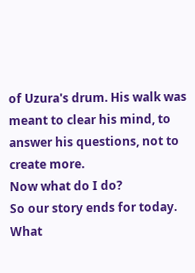of Uzura's drum. His walk was meant to clear his mind, to answer his questions, not to create more.
Now what do I do?
So our story ends for today. What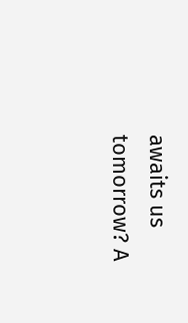awaits us tomorrow? A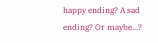happy ending? A sad ending? Or maybe...?